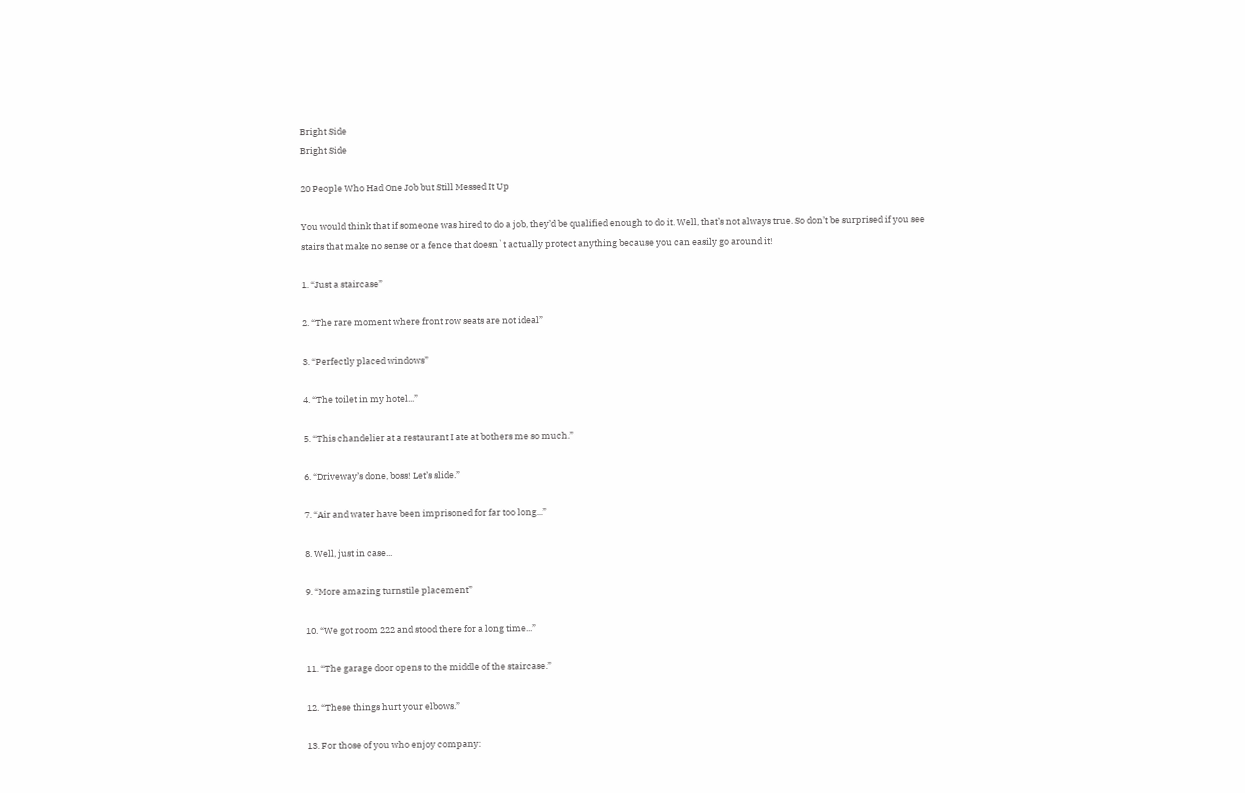Bright Side
Bright Side

20 People Who Had One Job but Still Messed It Up

You would think that if someone was hired to do a job, they’d be qualified enough to do it. Well, that’s not always true. So don’t be surprised if you see stairs that make no sense or a fence that doesn`t actually protect anything because you can easily go around it!

1. “Just a staircase”

2. “The rare moment where front row seats are not ideal”

3. “Perfectly placed windows”

4. “The toilet in my hotel...”

5. “This chandelier at a restaurant I ate at bothers me so much.”

6. “Driveway’s done, boss! Let’s slide.”

7. “Air and water have been imprisoned for far too long...”

8. Well, just in case...

9. “More amazing turnstile placement”

10. “We got room 222 and stood there for a long time...”

11. “The garage door opens to the middle of the staircase.”

12. “These things hurt your elbows.”

13. For those of you who enjoy company: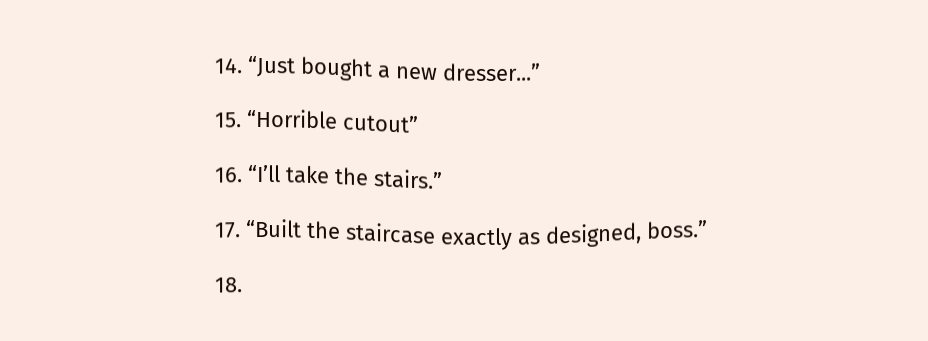14. “Just bought a new dresser...”

15. “Horrible cutout”

16. “I’ll take the stairs.”

17. “Built the staircase exactly as designed, boss.”

18.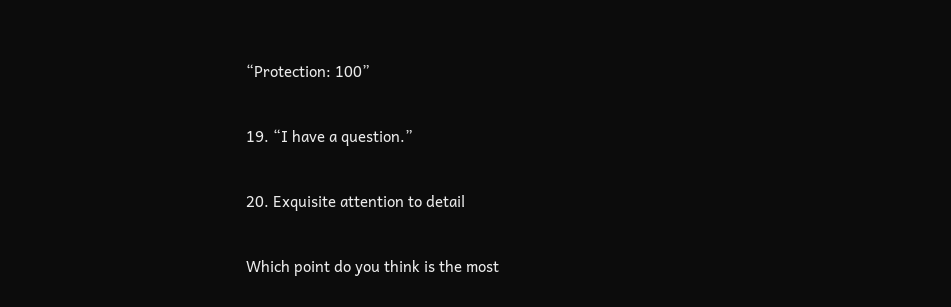“Protection: 100”

19. “I have a question.”

20. Exquisite attention to detail

Which point do you think is the most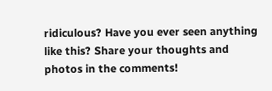ridiculous? Have you ever seen anything like this? Share your thoughts and photos in the comments!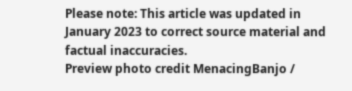Please note: This article was updated in January 2023 to correct source material and factual inaccuracies.
Preview photo credit MenacingBanjo /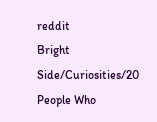reddit
Bright Side/Curiosities/20 People Who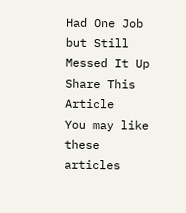Had One Job but Still Messed It Up
Share This Article
You may like these articles